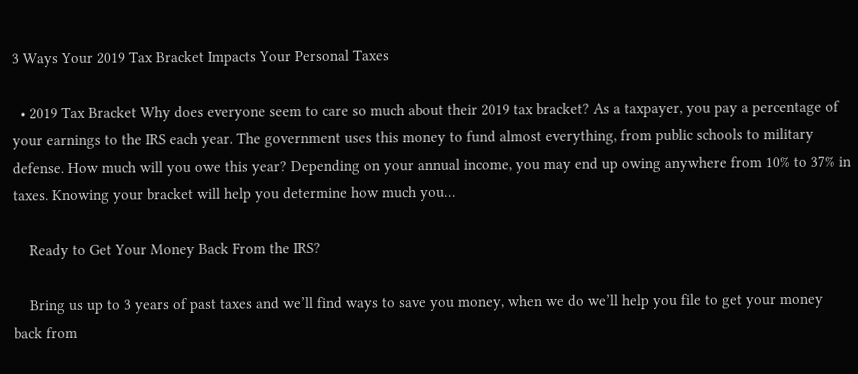3 Ways Your 2019 Tax Bracket Impacts Your Personal Taxes

  • 2019 Tax Bracket Why does everyone seem to care so much about their 2019 tax bracket? As a taxpayer, you pay a percentage of your earnings to the IRS each year. The government uses this money to fund almost everything, from public schools to military defense. How much will you owe this year? Depending on your annual income, you may end up owing anywhere from 10% to 37% in taxes. Knowing your bracket will help you determine how much you…

    Ready to Get Your Money Back From the IRS?

    Bring us up to 3 years of past taxes and we’ll find ways to save you money, when we do we’ll help you file to get your money back from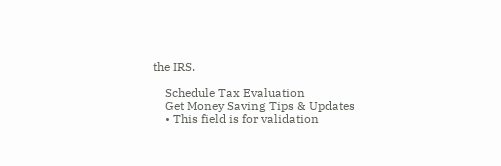the IRS.

    Schedule Tax Evaluation
    Get Money Saving Tips & Updates
    • This field is for validation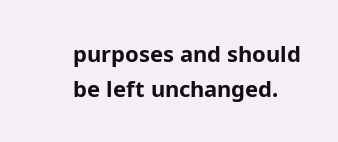purposes and should be left unchanged.